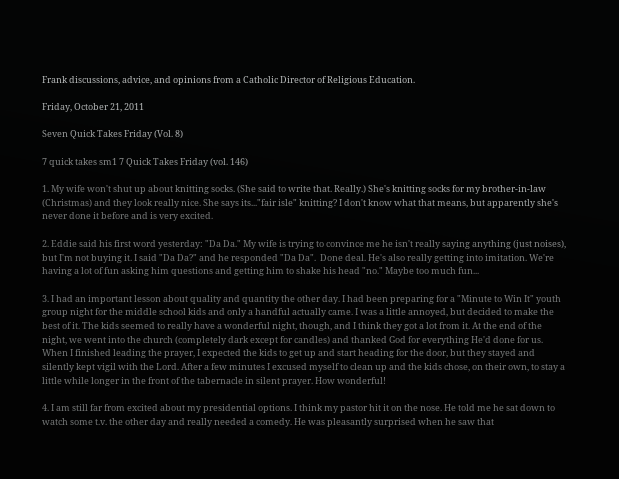Frank discussions, advice, and opinions from a Catholic Director of Religious Education.

Friday, October 21, 2011

Seven Quick Takes Friday (Vol. 8)

7 quick takes sm1 7 Quick Takes Friday (vol. 146)

1. My wife won't shut up about knitting socks. (She said to write that. Really.) She's knitting socks for my brother-in-law (Christmas) and they look really nice. She says its..."fair isle" knitting? I don't know what that means, but apparently she's never done it before and is very excited.

2. Eddie said his first word yesterday: "Da Da." My wife is trying to convince me he isn't really saying anything (just noises), but I'm not buying it. I said "Da Da?" and he responded "Da Da".  Done deal. He's also really getting into imitation. We're having a lot of fun asking him questions and getting him to shake his head "no." Maybe too much fun...

3. I had an important lesson about quality and quantity the other day. I had been preparing for a "Minute to Win It" youth group night for the middle school kids and only a handful actually came. I was a little annoyed, but decided to make the best of it. The kids seemed to really have a wonderful night, though, and I think they got a lot from it. At the end of the night, we went into the church (completely dark except for candles) and thanked God for everything He'd done for us. When I finished leading the prayer, I expected the kids to get up and start heading for the door, but they stayed and silently kept vigil with the Lord. After a few minutes I excused myself to clean up and the kids chose, on their own, to stay a little while longer in the front of the tabernacle in silent prayer. How wonderful!

4. I am still far from excited about my presidential options. I think my pastor hit it on the nose. He told me he sat down to watch some t.v. the other day and really needed a comedy. He was pleasantly surprised when he saw that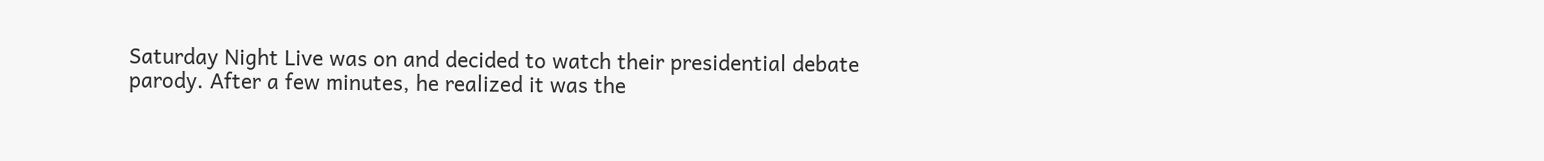Saturday Night Live was on and decided to watch their presidential debate parody. After a few minutes, he realized it was the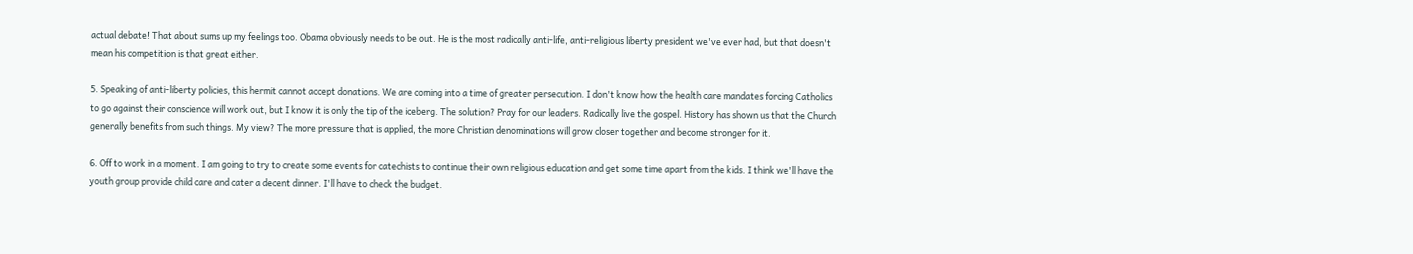actual debate! That about sums up my feelings too. Obama obviously needs to be out. He is the most radically anti-life, anti-religious liberty president we've ever had, but that doesn't mean his competition is that great either.

5. Speaking of anti-liberty policies, this hermit cannot accept donations. We are coming into a time of greater persecution. I don't know how the health care mandates forcing Catholics to go against their conscience will work out, but I know it is only the tip of the iceberg. The solution? Pray for our leaders. Radically live the gospel. History has shown us that the Church generally benefits from such things. My view? The more pressure that is applied, the more Christian denominations will grow closer together and become stronger for it.

6. Off to work in a moment. I am going to try to create some events for catechists to continue their own religious education and get some time apart from the kids. I think we'll have the youth group provide child care and cater a decent dinner. I'll have to check the budget.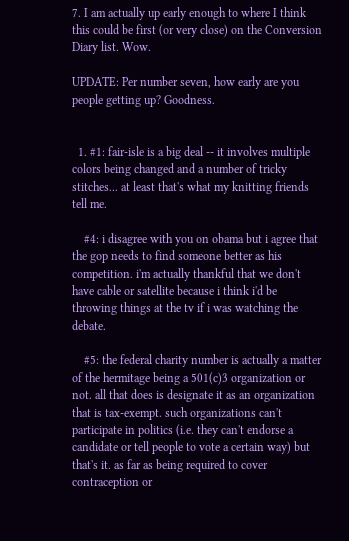7. I am actually up early enough to where I think this could be first (or very close) on the Conversion Diary list. Wow.

UPDATE: Per number seven, how early are you people getting up? Goodness.


  1. #1: fair-isle is a big deal -- it involves multiple colors being changed and a number of tricky stitches... at least that's what my knitting friends tell me.

    #4: i disagree with you on obama but i agree that the gop needs to find someone better as his competition. i'm actually thankful that we don't have cable or satellite because i think i'd be throwing things at the tv if i was watching the debate.

    #5: the federal charity number is actually a matter of the hermitage being a 501(c)3 organization or not. all that does is designate it as an organization that is tax-exempt. such organizations can't participate in politics (i.e. they can't endorse a candidate or tell people to vote a certain way) but that's it. as far as being required to cover contraception or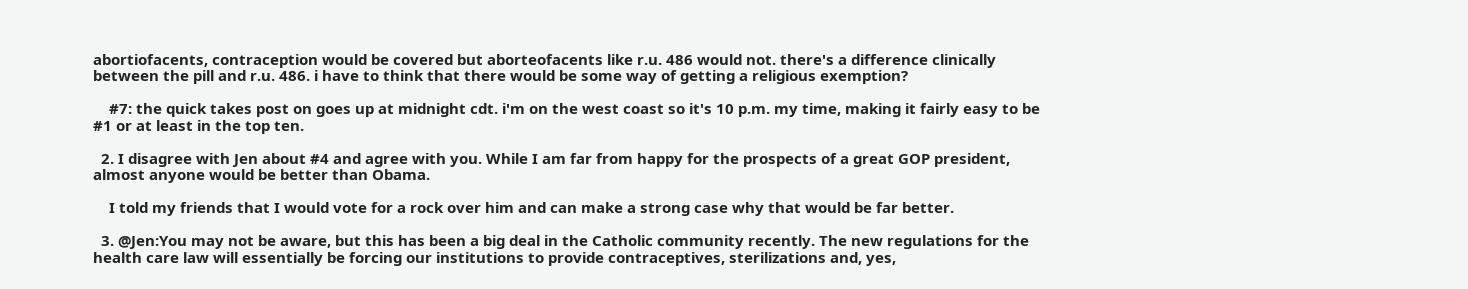abortiofacents, contraception would be covered but aborteofacents like r.u. 486 would not. there's a difference clinically between the pill and r.u. 486. i have to think that there would be some way of getting a religious exemption?

    #7: the quick takes post on goes up at midnight cdt. i'm on the west coast so it's 10 p.m. my time, making it fairly easy to be #1 or at least in the top ten.

  2. I disagree with Jen about #4 and agree with you. While I am far from happy for the prospects of a great GOP president, almost anyone would be better than Obama.

    I told my friends that I would vote for a rock over him and can make a strong case why that would be far better.

  3. @Jen:You may not be aware, but this has been a big deal in the Catholic community recently. The new regulations for the health care law will essentially be forcing our institutions to provide contraceptives, sterilizations and, yes,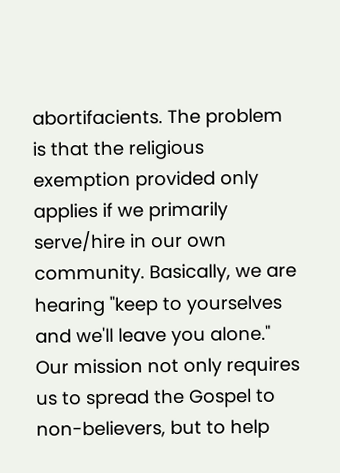abortifacients. The problem is that the religious exemption provided only applies if we primarily serve/hire in our own community. Basically, we are hearing "keep to yourselves and we'll leave you alone." Our mission not only requires us to spread the Gospel to non-believers, but to help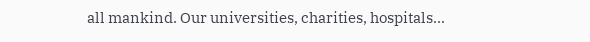all mankind. Our universities, charities, hospitals...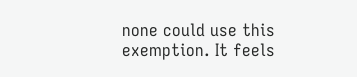none could use this exemption. It feels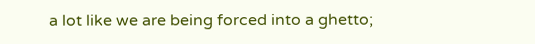a lot like we are being forced into a ghetto;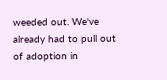weeded out. We've already had to pull out of adoption in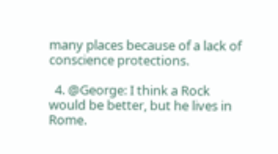many places because of a lack of conscience protections.

  4. @George: I think a Rock would be better, but he lives in Rome.